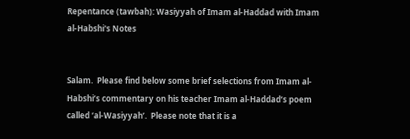Repentance (tawbah): Wasiyyah of Imam al-Haddad with Imam al-Habshi's Notes


Salam.  Please find below some brief selections from Imam al-Habshi’s commentary on his teacher Imam al-Haddad’s poem called ‘al-Wasiyyah’.  Please note that it is a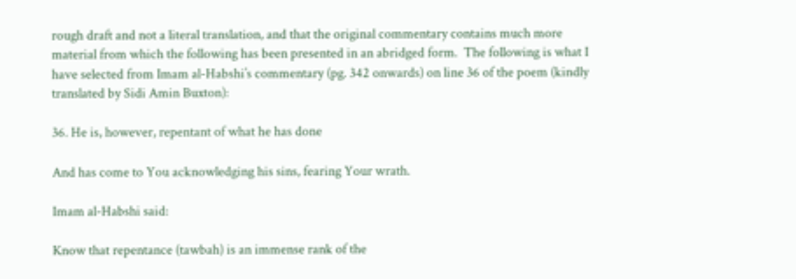rough draft and not a literal translation, and that the original commentary contains much more material from which the following has been presented in an abridged form.  The following is what I have selected from Imam al-Habshi’s commentary (pg. 342 onwards) on line 36 of the poem (kindly translated by Sidi Amin Buxton):

36. He is, however, repentant of what he has done

And has come to You acknowledging his sins, fearing Your wrath.

Imam al-Habshi said:

Know that repentance (tawbah) is an immense rank of the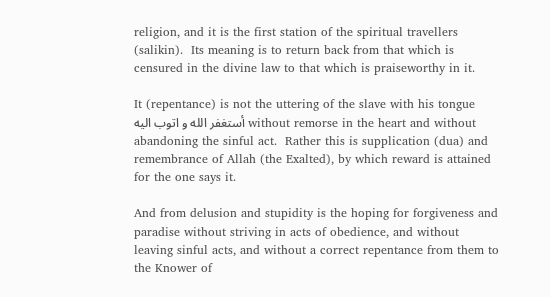religion, and it is the first station of the spiritual travellers (salikin).  Its meaning is to return back from that which is censured in the divine law to that which is praiseworthy in it.

It (repentance) is not the uttering of the slave with his tongue أستغفر الله و اتوب اليه without remorse in the heart and without abandoning the sinful act.  Rather this is supplication (dua) and remembrance of Allah (the Exalted), by which reward is attained for the one says it.

And from delusion and stupidity is the hoping for forgiveness and paradise without striving in acts of obedience, and without leaving sinful acts, and without a correct repentance from them to the Knower of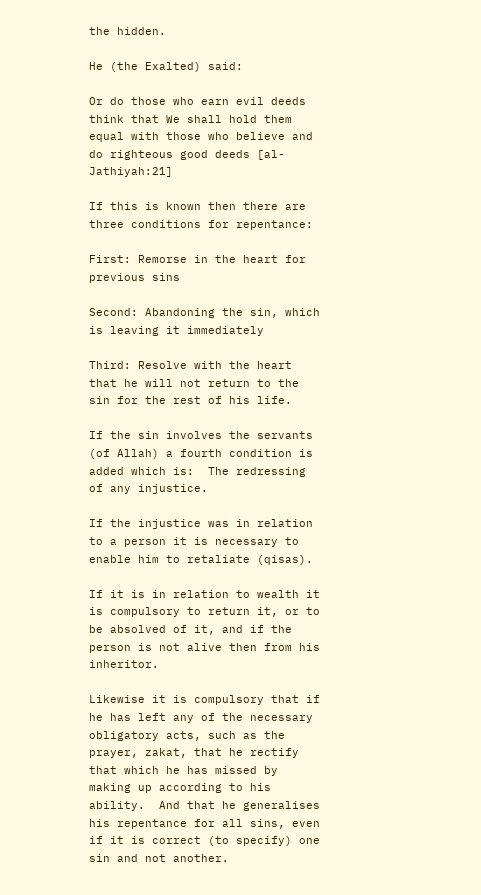the hidden.

He (the Exalted) said:

Or do those who earn evil deeds think that We shall hold them equal with those who believe and do righteous good deeds [al-Jathiyah:21]

If this is known then there are three conditions for repentance:

First: Remorse in the heart for previous sins

Second: Abandoning the sin, which is leaving it immediately

Third: Resolve with the heart that he will not return to the sin for the rest of his life.

If the sin involves the servants (of Allah) a fourth condition is added which is:  The redressing of any injustice.

If the injustice was in relation to a person it is necessary to enable him to retaliate (qisas).

If it is in relation to wealth it is compulsory to return it, or to be absolved of it, and if the person is not alive then from his inheritor.

Likewise it is compulsory that if he has left any of the necessary obligatory acts, such as the prayer, zakat, that he rectify that which he has missed by making up according to his ability.  And that he generalises his repentance for all sins, even if it is correct (to specify) one sin and not another.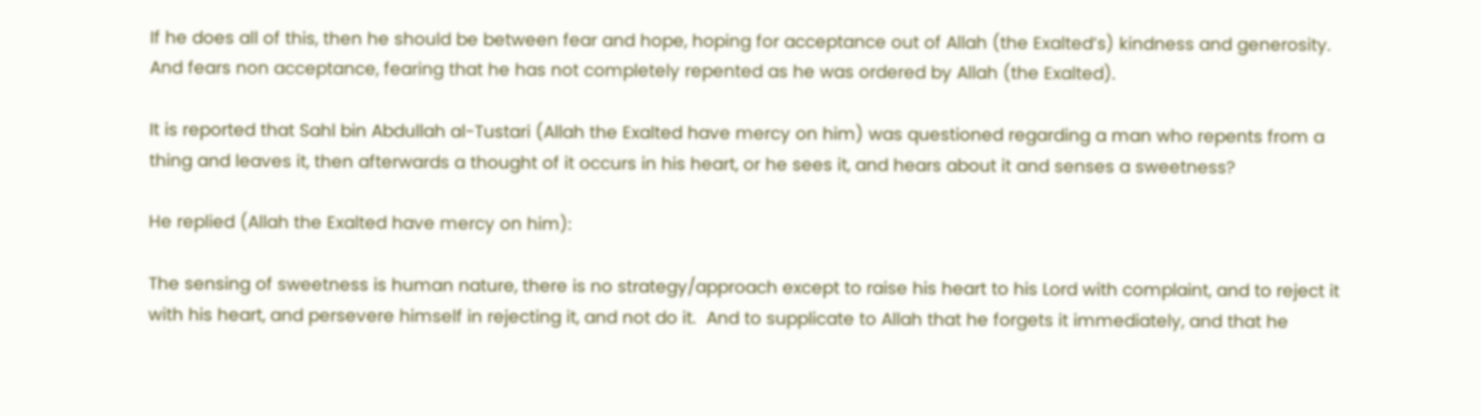If he does all of this, then he should be between fear and hope, hoping for acceptance out of Allah (the Exalted’s) kindness and generosity.  And fears non acceptance, fearing that he has not completely repented as he was ordered by Allah (the Exalted).

It is reported that Sahl bin Abdullah al-Tustari (Allah the Exalted have mercy on him) was questioned regarding a man who repents from a thing and leaves it, then afterwards a thought of it occurs in his heart, or he sees it, and hears about it and senses a sweetness?

He replied (Allah the Exalted have mercy on him):

The sensing of sweetness is human nature, there is no strategy/approach except to raise his heart to his Lord with complaint, and to reject it with his heart, and persevere himself in rejecting it, and not do it.  And to supplicate to Allah that he forgets it immediately, and that he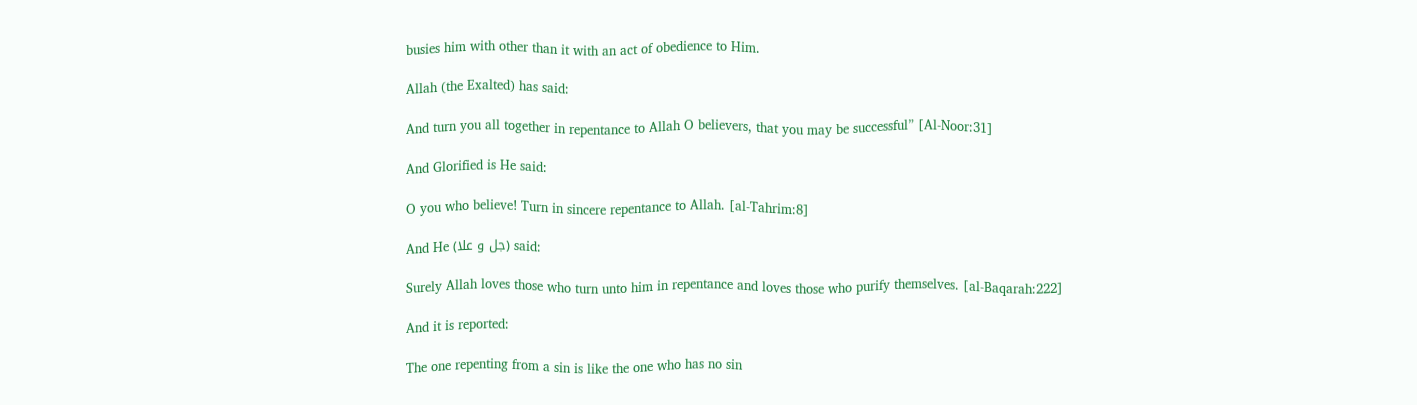busies him with other than it with an act of obedience to Him.

Allah (the Exalted) has said:

And turn you all together in repentance to Allah O believers, that you may be successful” [Al-Noor:31]

And Glorified is He said:

O you who believe! Turn in sincere repentance to Allah. [al-Tahrim:8]

And He (جل و علا) said:

Surely Allah loves those who turn unto him in repentance and loves those who purify themselves. [al-Baqarah:222]

And it is reported:

The one repenting from a sin is like the one who has no sin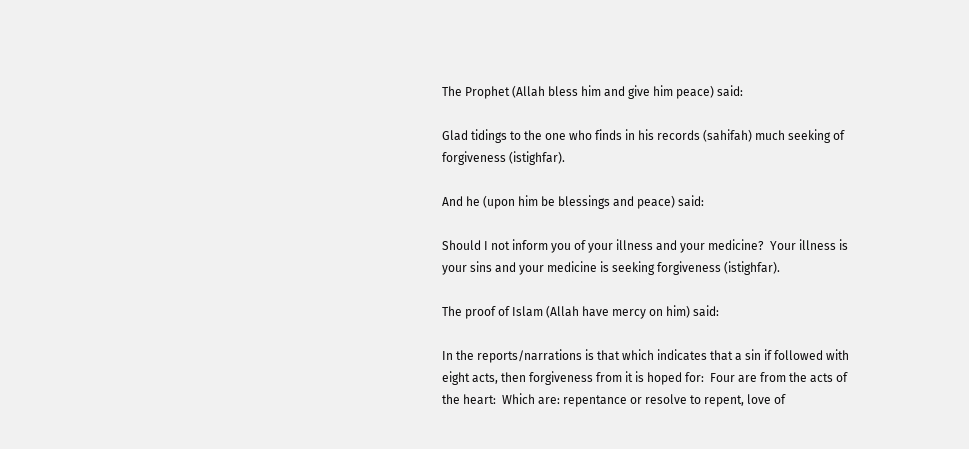The Prophet (Allah bless him and give him peace) said:

Glad tidings to the one who finds in his records (sahifah) much seeking of forgiveness (istighfar).

And he (upon him be blessings and peace) said:

Should I not inform you of your illness and your medicine?  Your illness is your sins and your medicine is seeking forgiveness (istighfar).

The proof of Islam (Allah have mercy on him) said:

In the reports/narrations is that which indicates that a sin if followed with eight acts, then forgiveness from it is hoped for:  Four are from the acts of the heart:  Which are: repentance or resolve to repent, love of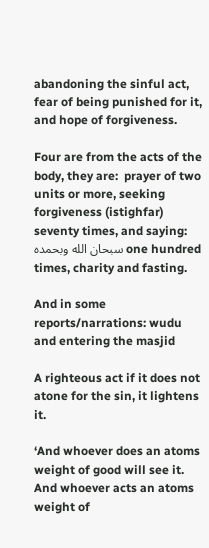abandoning the sinful act, fear of being punished for it, and hope of forgiveness.

Four are from the acts of the body, they are:  prayer of two units or more, seeking forgiveness (istighfar) seventy times, and saying:  سبحان الله وبحمده one hundred times, charity and fasting.

And in some reports/narrations: wudu and entering the masjid

A righteous act if it does not atone for the sin, it lightens it.

‘And whoever does an atoms weight of good will see it. And whoever acts an atoms weight of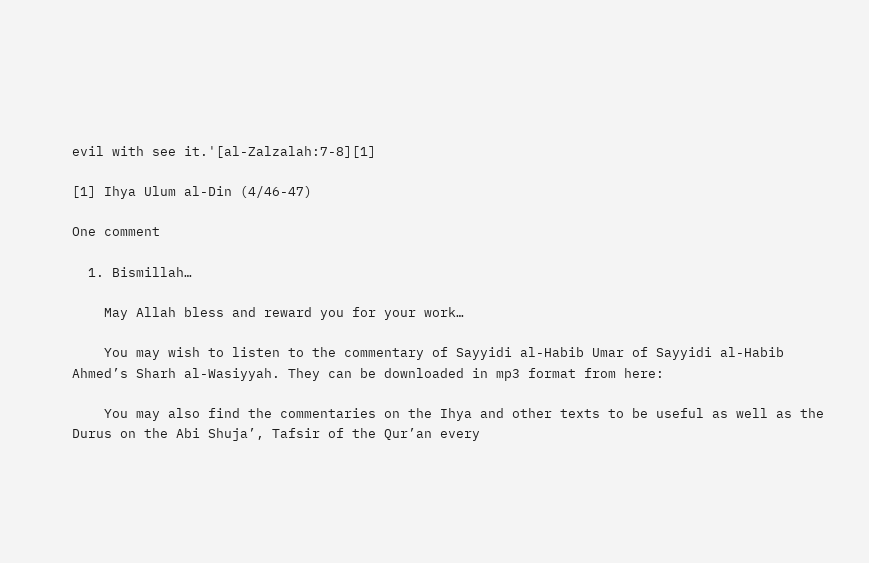evil with see it.'[al-Zalzalah:7-8][1]

[1] Ihya Ulum al-Din (4/46-47)

One comment

  1. Bismillah…

    May Allah bless and reward you for your work…

    You may wish to listen to the commentary of Sayyidi al-Habib Umar of Sayyidi al-Habib Ahmed’s Sharh al-Wasiyyah. They can be downloaded in mp3 format from here:

    You may also find the commentaries on the Ihya and other texts to be useful as well as the Durus on the Abi Shuja’, Tafsir of the Qur’an every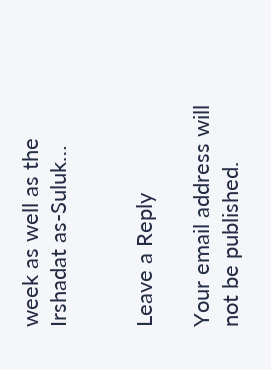week as well as the Irshadat as-Suluk…


Leave a Reply

Your email address will not be published.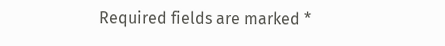Required fields are marked *